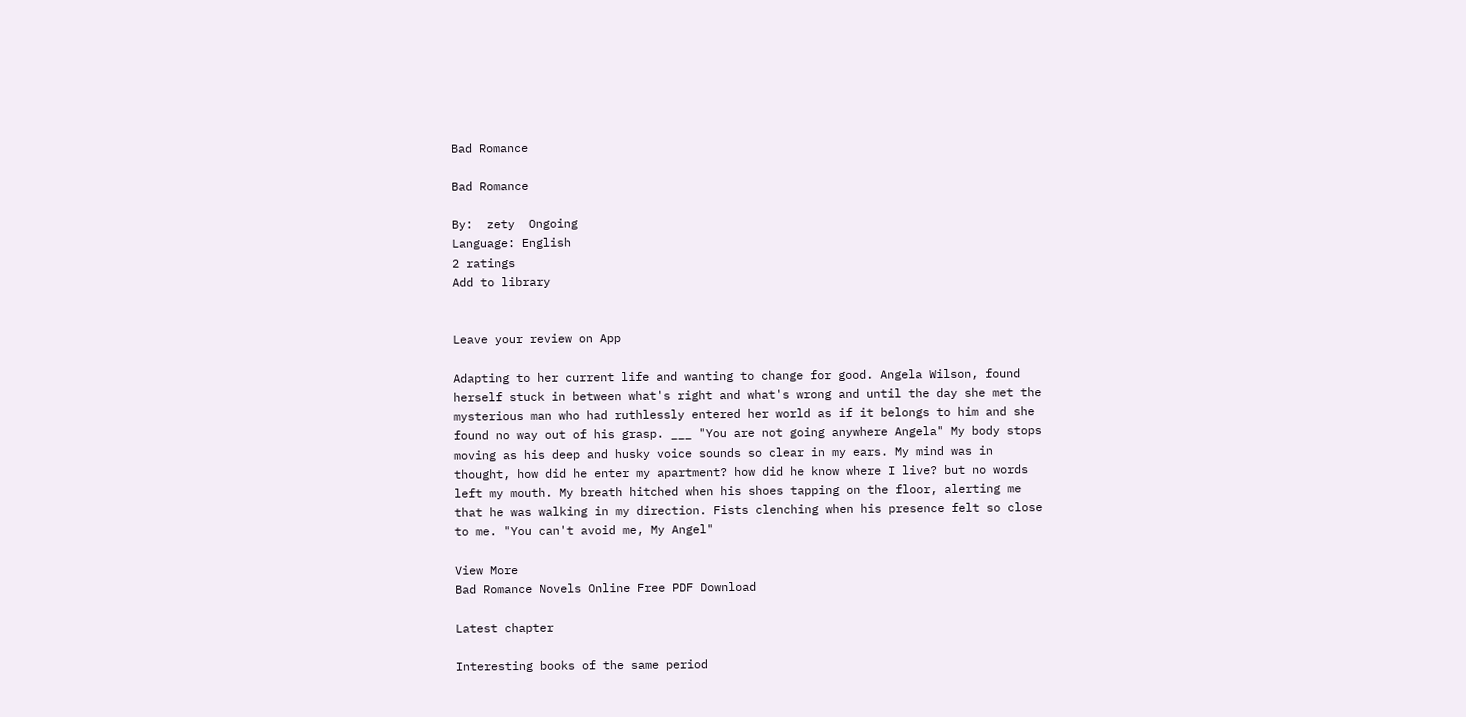Bad Romance

Bad Romance

By:  zety  Ongoing
Language: English
2 ratings
Add to library


Leave your review on App

Adapting to her current life and wanting to change for good. Angela Wilson, found herself stuck in between what's right and what's wrong and until the day she met the mysterious man who had ruthlessly entered her world as if it belongs to him and she found no way out of his grasp. ___ "You are not going anywhere Angela" My body stops moving as his deep and husky voice sounds so clear in my ears. My mind was in thought, how did he enter my apartment? how did he know where I live? but no words left my mouth. My breath hitched when his shoes tapping on the floor, alerting me that he was walking in my direction. Fists clenching when his presence felt so close to me. "You can't avoid me, My Angel"

View More
Bad Romance Novels Online Free PDF Download

Latest chapter

Interesting books of the same period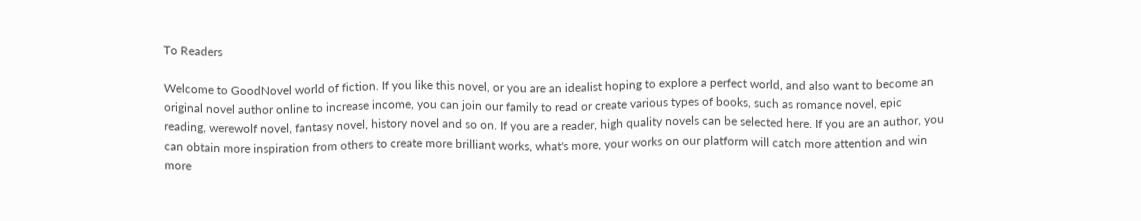To Readers

Welcome to GoodNovel world of fiction. If you like this novel, or you are an idealist hoping to explore a perfect world, and also want to become an original novel author online to increase income, you can join our family to read or create various types of books, such as romance novel, epic reading, werewolf novel, fantasy novel, history novel and so on. If you are a reader, high quality novels can be selected here. If you are an author, you can obtain more inspiration from others to create more brilliant works, what's more, your works on our platform will catch more attention and win more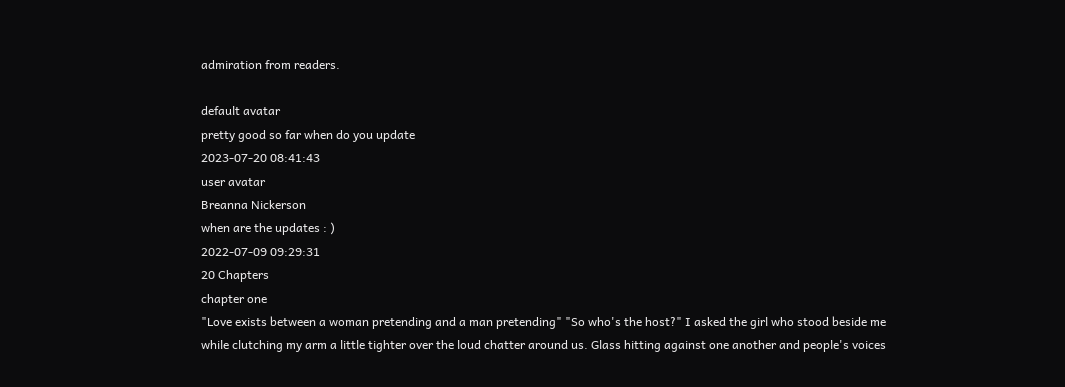admiration from readers.

default avatar
pretty good so far when do you update
2023-07-20 08:41:43
user avatar
Breanna Nickerson
when are the updates : )
2022-07-09 09:29:31
20 Chapters
chapter one
"Love exists between a woman pretending and a man pretending" "So who's the host?" I asked the girl who stood beside me while clutching my arm a little tighter over the loud chatter around us. Glass hitting against one another and people's voices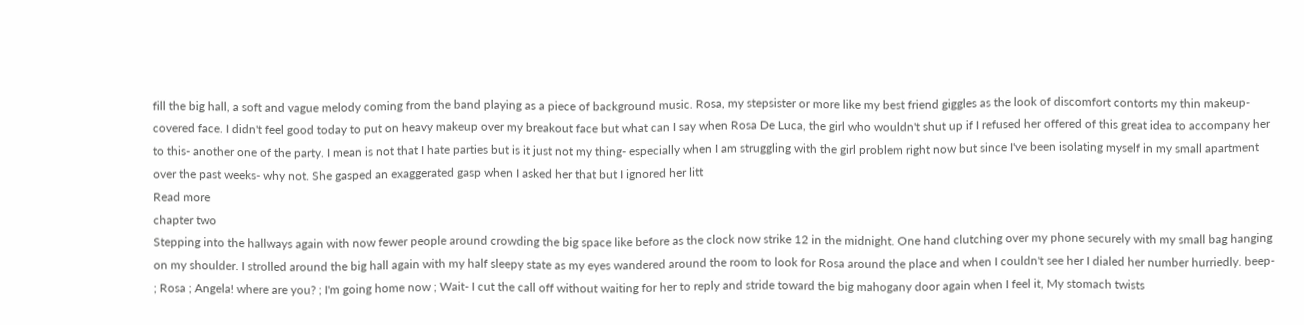fill the big hall, a soft and vague melody coming from the band playing as a piece of background music. Rosa, my stepsister or more like my best friend giggles as the look of discomfort contorts my thin makeup-covered face. I didn't feel good today to put on heavy makeup over my breakout face but what can I say when Rosa De Luca, the girl who wouldn't shut up if I refused her offered of this great idea to accompany her to this- another one of the party. I mean is not that I hate parties but is it just not my thing- especially when I am struggling with the girl problem right now but since I've been isolating myself in my small apartment over the past weeks- why not. She gasped an exaggerated gasp when I asked her that but I ignored her litt
Read more
chapter two
Stepping into the hallways again with now fewer people around crowding the big space like before as the clock now strike 12 in the midnight. One hand clutching over my phone securely with my small bag hanging on my shoulder. I strolled around the big hall again with my half sleepy state as my eyes wandered around the room to look for Rosa around the place and when I couldn't see her I dialed her number hurriedly. beep- ; Rosa ; Angela! where are you? ; I'm going home now ; Wait- I cut the call off without waiting for her to reply and stride toward the big mahogany door again when I feel it, My stomach twists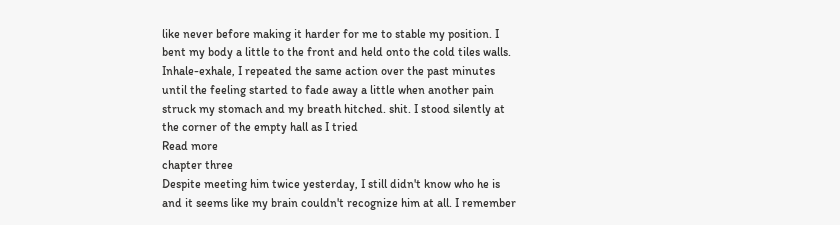like never before making it harder for me to stable my position. I bent my body a little to the front and held onto the cold tiles walls. Inhale-exhale, I repeated the same action over the past minutes until the feeling started to fade away a little when another pain struck my stomach and my breath hitched. shit. I stood silently at the corner of the empty hall as I tried
Read more
chapter three
Despite meeting him twice yesterday, I still didn't know who he is and it seems like my brain couldn't recognize him at all. I remember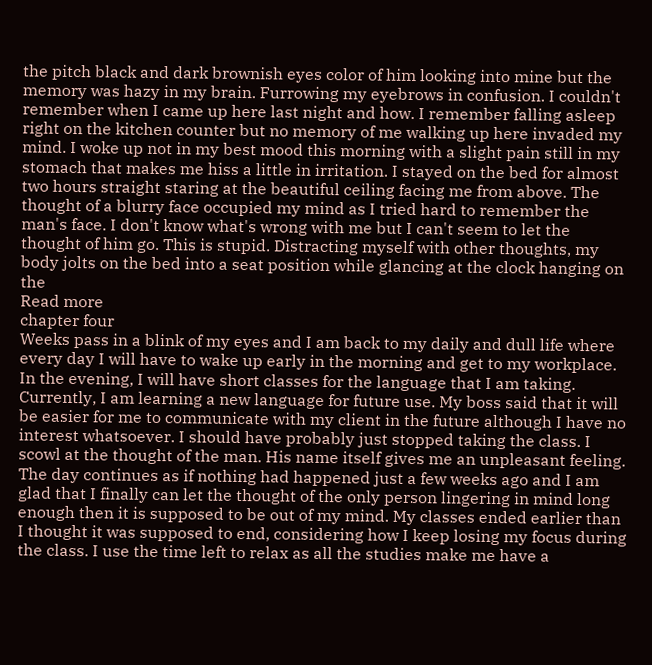the pitch black and dark brownish eyes color of him looking into mine but the memory was hazy in my brain. Furrowing my eyebrows in confusion. I couldn't remember when I came up here last night and how. I remember falling asleep right on the kitchen counter but no memory of me walking up here invaded my mind. I woke up not in my best mood this morning with a slight pain still in my stomach that makes me hiss a little in irritation. I stayed on the bed for almost two hours straight staring at the beautiful ceiling facing me from above. The thought of a blurry face occupied my mind as I tried hard to remember the man's face. I don't know what's wrong with me but I can't seem to let the thought of him go. This is stupid. Distracting myself with other thoughts, my body jolts on the bed into a seat position while glancing at the clock hanging on the
Read more
chapter four
Weeks pass in a blink of my eyes and I am back to my daily and dull life where every day I will have to wake up early in the morning and get to my workplace. In the evening, I will have short classes for the language that I am taking. Currently, I am learning a new language for future use. My boss said that it will be easier for me to communicate with my client in the future although I have no interest whatsoever. I should have probably just stopped taking the class. I scowl at the thought of the man. His name itself gives me an unpleasant feeling. The day continues as if nothing had happened just a few weeks ago and I am glad that I finally can let the thought of the only person lingering in mind long enough then it is supposed to be out of my mind. My classes ended earlier than I thought it was supposed to end, considering how I keep losing my focus during the class. I use the time left to relax as all the studies make me have a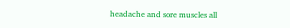headache and sore muscles all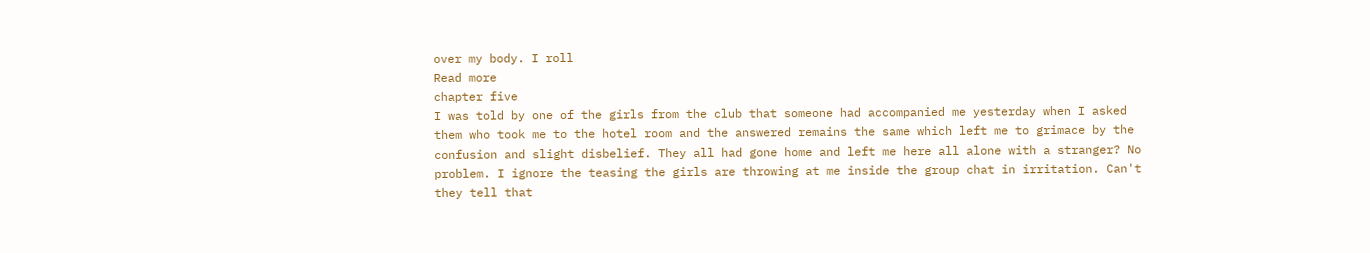over my body. I roll
Read more
chapter five
I was told by one of the girls from the club that someone had accompanied me yesterday when I asked them who took me to the hotel room and the answered remains the same which left me to grimace by the confusion and slight disbelief. They all had gone home and left me here all alone with a stranger? No problem. I ignore the teasing the girls are throwing at me inside the group chat in irritation. Can't they tell that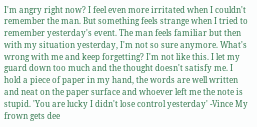I'm angry right now? I feel even more irritated when I couldn't remember the man. But something feels strange when I tried to remember yesterday's event. The man feels familiar but then with my situation yesterday, I'm not so sure anymore. What's wrong with me and keep forgetting? I'm not like this. I let my guard down too much and the thought doesn't satisfy me. I hold a piece of paper in my hand, the words are well written and neat on the paper surface and whoever left me the note is stupid. 'You are lucky I didn't lose control yesterday' -Vince My frown gets dee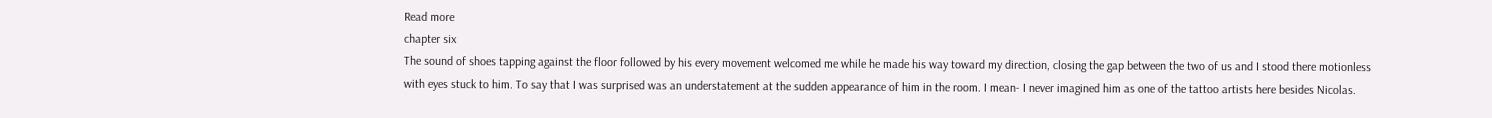Read more
chapter six
The sound of shoes tapping against the floor followed by his every movement welcomed me while he made his way toward my direction, closing the gap between the two of us and I stood there motionless with eyes stuck to him. To say that I was surprised was an understatement at the sudden appearance of him in the room. I mean- I never imagined him as one of the tattoo artists here besides Nicolas.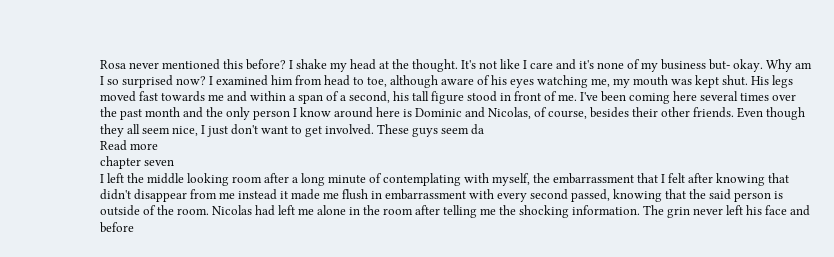Rosa never mentioned this before? I shake my head at the thought. It's not like I care and it's none of my business but- okay. Why am I so surprised now? I examined him from head to toe, although aware of his eyes watching me, my mouth was kept shut. His legs moved fast towards me and within a span of a second, his tall figure stood in front of me. I've been coming here several times over the past month and the only person I know around here is Dominic and Nicolas, of course, besides their other friends. Even though they all seem nice, I just don't want to get involved. These guys seem da
Read more
chapter seven
I left the middle looking room after a long minute of contemplating with myself, the embarrassment that I felt after knowing that didn't disappear from me instead it made me flush in embarrassment with every second passed, knowing that the said person is outside of the room. Nicolas had left me alone in the room after telling me the shocking information. The grin never left his face and before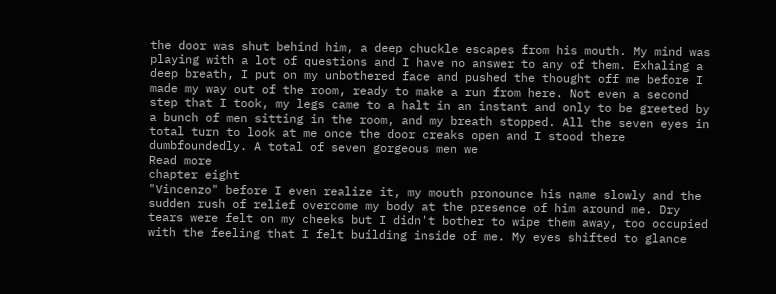the door was shut behind him, a deep chuckle escapes from his mouth. My mind was playing with a lot of questions and I have no answer to any of them. Exhaling a deep breath, I put on my unbothered face and pushed the thought off me before I made my way out of the room, ready to make a run from here. Not even a second step that I took, my legs came to a halt in an instant and only to be greeted by a bunch of men sitting in the room, and my breath stopped. All the seven eyes in total turn to look at me once the door creaks open and I stood there dumbfoundedly. A total of seven gorgeous men we
Read more
chapter eight
"Vincenzo" before I even realize it, my mouth pronounce his name slowly and the sudden rush of relief overcome my body at the presence of him around me. Dry tears were felt on my cheeks but I didn't bother to wipe them away, too occupied with the feeling that I felt building inside of me. My eyes shifted to glance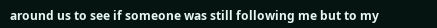around us to see if someone was still following me but to my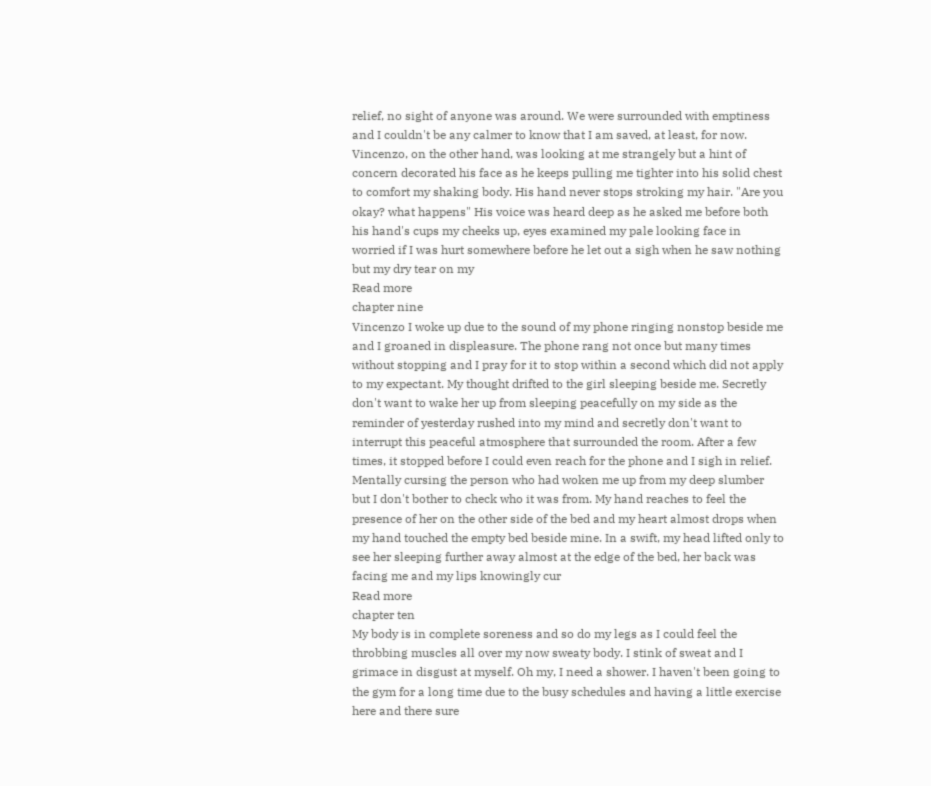relief, no sight of anyone was around. We were surrounded with emptiness and I couldn't be any calmer to know that I am saved, at least, for now. Vincenzo, on the other hand, was looking at me strangely but a hint of concern decorated his face as he keeps pulling me tighter into his solid chest to comfort my shaking body. His hand never stops stroking my hair. "Are you okay? what happens" His voice was heard deep as he asked me before both his hand's cups my cheeks up, eyes examined my pale looking face in worried if I was hurt somewhere before he let out a sigh when he saw nothing but my dry tear on my
Read more
chapter nine
Vincenzo I woke up due to the sound of my phone ringing nonstop beside me and I groaned in displeasure. The phone rang not once but many times without stopping and I pray for it to stop within a second which did not apply to my expectant. My thought drifted to the girl sleeping beside me. Secretly don't want to wake her up from sleeping peacefully on my side as the reminder of yesterday rushed into my mind and secretly don't want to interrupt this peaceful atmosphere that surrounded the room. After a few times, it stopped before I could even reach for the phone and I sigh in relief. Mentally cursing the person who had woken me up from my deep slumber but I don't bother to check who it was from. My hand reaches to feel the presence of her on the other side of the bed and my heart almost drops when my hand touched the empty bed beside mine. In a swift, my head lifted only to see her sleeping further away almost at the edge of the bed, her back was facing me and my lips knowingly cur
Read more
chapter ten
My body is in complete soreness and so do my legs as I could feel the throbbing muscles all over my now sweaty body. I stink of sweat and I grimace in disgust at myself. Oh my, I need a shower. I haven't been going to the gym for a long time due to the busy schedules and having a little exercise here and there sure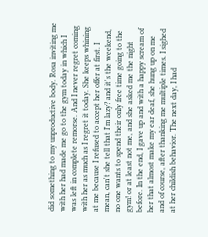did something to my unproductive body. Rosa inviting me with her had made me go to the gym today in which I was left in complete remorse. And I never regret coming with her as much as I regret it today. She keeps whining at me because I refused to accept her offer at first. I mean, can't she tell that I'm lazy? and it's the weekend, no one wants to spend their only free time going to the gym! or at least not me, and she asked me the night before. In the end, I gave up and with a happy scream of her that almost make my ear deaf, she hung up on me and of course, after thanking me multiple times. I sighed at her childish behavior. The next day, I had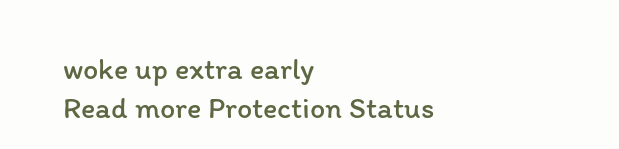woke up extra early
Read more Protection Status